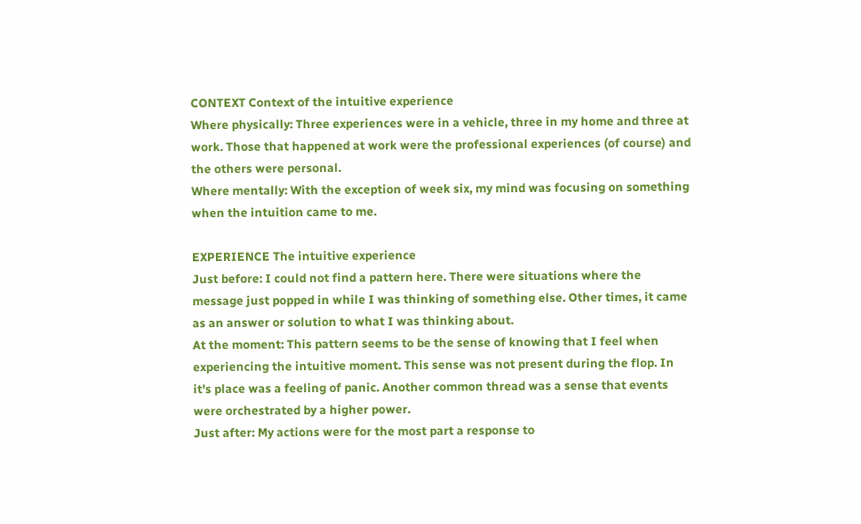CONTEXT Context of the intuitive experience
Where physically: Three experiences were in a vehicle, three in my home and three at work. Those that happened at work were the professional experiences (of course) and the others were personal.
Where mentally: With the exception of week six, my mind was focusing on something when the intuition came to me.

EXPERIENCE The intuitive experience
Just before: I could not find a pattern here. There were situations where the message just popped in while I was thinking of something else. Other times, it came as an answer or solution to what I was thinking about.
At the moment: This pattern seems to be the sense of knowing that I feel when experiencing the intuitive moment. This sense was not present during the flop. In it's place was a feeling of panic. Another common thread was a sense that events were orchestrated by a higher power.
Just after: My actions were for the most part a response to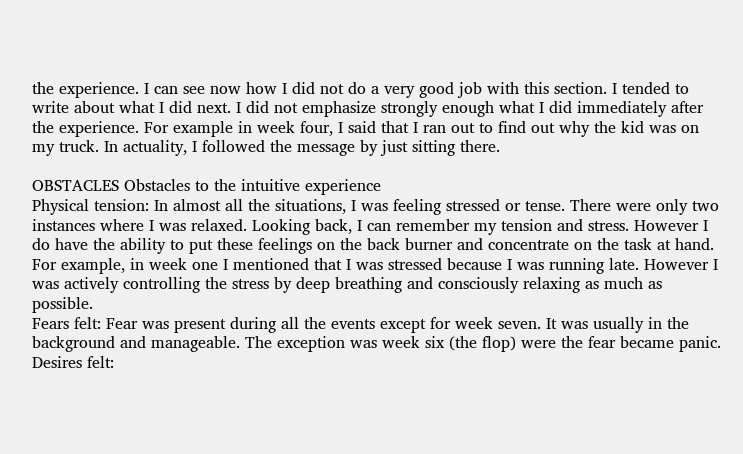the experience. I can see now how I did not do a very good job with this section. I tended to write about what I did next. I did not emphasize strongly enough what I did immediately after the experience. For example in week four, I said that I ran out to find out why the kid was on my truck. In actuality, I followed the message by just sitting there.

OBSTACLES Obstacles to the intuitive experience
Physical tension: In almost all the situations, I was feeling stressed or tense. There were only two instances where I was relaxed. Looking back, I can remember my tension and stress. However I do have the ability to put these feelings on the back burner and concentrate on the task at hand. For example, in week one I mentioned that I was stressed because I was running late. However I was actively controlling the stress by deep breathing and consciously relaxing as much as possible.
Fears felt: Fear was present during all the events except for week seven. It was usually in the background and manageable. The exception was week six (the flop) were the fear became panic.
Desires felt: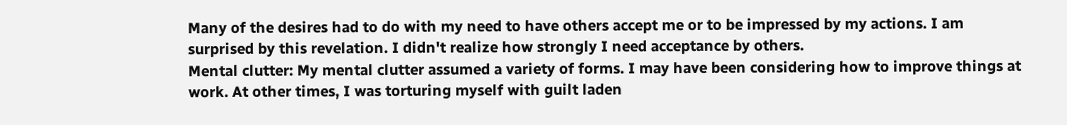Many of the desires had to do with my need to have others accept me or to be impressed by my actions. I am surprised by this revelation. I didn't realize how strongly I need acceptance by others.
Mental clutter: My mental clutter assumed a variety of forms. I may have been considering how to improve things at work. At other times, I was torturing myself with guilt laden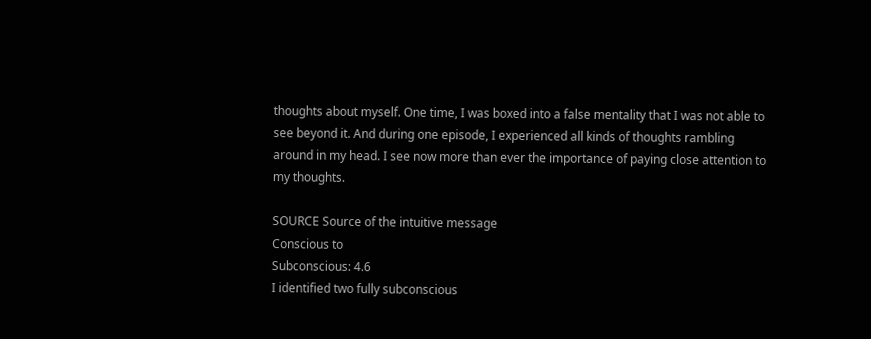thoughts about myself. One time, I was boxed into a false mentality that I was not able to see beyond it. And during one episode, I experienced all kinds of thoughts rambling around in my head. I see now more than ever the importance of paying close attention to my thoughts.

SOURCE Source of the intuitive message
Conscious to
Subconscious: 4.6
I identified two fully subconscious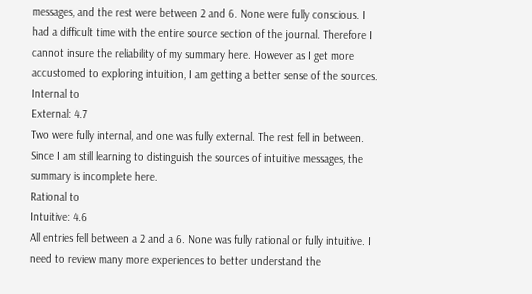messages, and the rest were between 2 and 6. None were fully conscious. I had a difficult time with the entire source section of the journal. Therefore I cannot insure the reliability of my summary here. However as I get more accustomed to exploring intuition, I am getting a better sense of the sources.
Internal to
External: 4.7
Two were fully internal, and one was fully external. The rest fell in between. Since I am still learning to distinguish the sources of intuitive messages, the summary is incomplete here.
Rational to
Intuitive: 4.6
All entries fell between a 2 and a 6. None was fully rational or fully intuitive. I need to review many more experiences to better understand the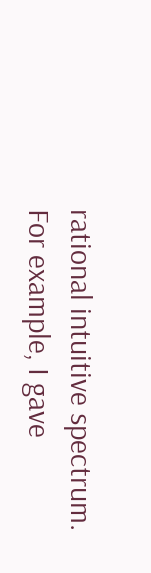rational intuitive spectrum. For example, I gave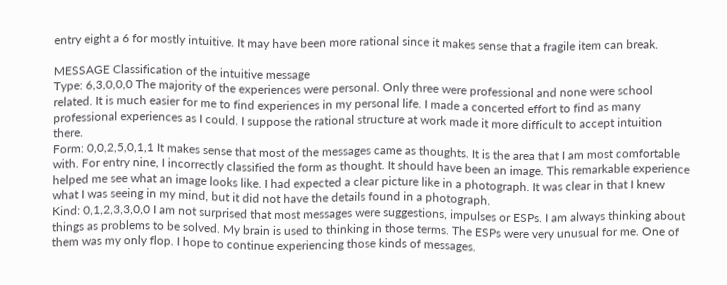entry eight a 6 for mostly intuitive. It may have been more rational since it makes sense that a fragile item can break.

MESSAGE Classification of the intuitive message
Type: 6,3,0,0,0 The majority of the experiences were personal. Only three were professional and none were school related. It is much easier for me to find experiences in my personal life. I made a concerted effort to find as many professional experiences as I could. I suppose the rational structure at work made it more difficult to accept intuition there.
Form: 0,0,2,5,0,1,1 It makes sense that most of the messages came as thoughts. It is the area that I am most comfortable with. For entry nine, I incorrectly classified the form as thought. It should have been an image. This remarkable experience helped me see what an image looks like. I had expected a clear picture like in a photograph. It was clear in that I knew what I was seeing in my mind, but it did not have the details found in a photograph.
Kind: 0,1,2,3,3,0,0 I am not surprised that most messages were suggestions, impulses or ESPs. I am always thinking about things as problems to be solved. My brain is used to thinking in those terms. The ESPs were very unusual for me. One of them was my only flop. I hope to continue experiencing those kinds of messages.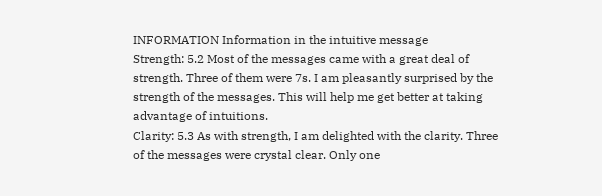INFORMATION Information in the intuitive message
Strength: 5.2 Most of the messages came with a great deal of strength. Three of them were 7s. I am pleasantly surprised by the strength of the messages. This will help me get better at taking advantage of intuitions.
Clarity: 5.3 As with strength, I am delighted with the clarity. Three of the messages were crystal clear. Only one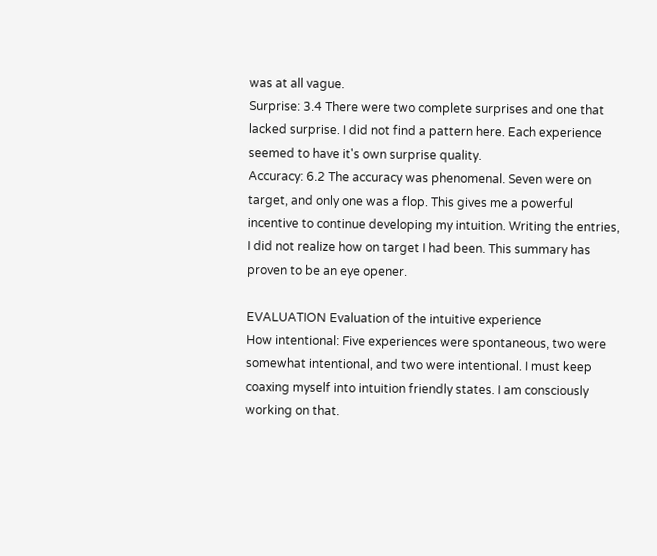was at all vague.
Surprise: 3.4 There were two complete surprises and one that lacked surprise. I did not find a pattern here. Each experience seemed to have it's own surprise quality.
Accuracy: 6.2 The accuracy was phenomenal. Seven were on target, and only one was a flop. This gives me a powerful incentive to continue developing my intuition. Writing the entries, I did not realize how on target I had been. This summary has proven to be an eye opener.

EVALUATION Evaluation of the intuitive experience
How intentional: Five experiences were spontaneous, two were somewhat intentional, and two were intentional. I must keep coaxing myself into intuition friendly states. I am consciously working on that.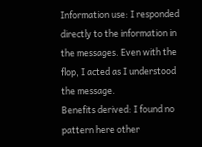Information use: I responded directly to the information in the messages. Even with the flop, I acted as I understood the message.
Benefits derived: I found no pattern here other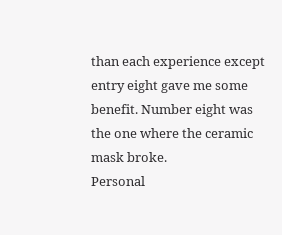than each experience except entry eight gave me some benefit. Number eight was the one where the ceramic mask broke.
Personal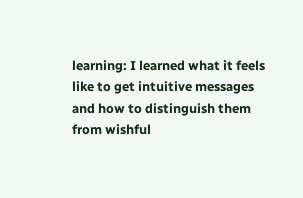learning: I learned what it feels like to get intuitive messages and how to distinguish them from wishful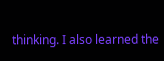thinking. I also learned the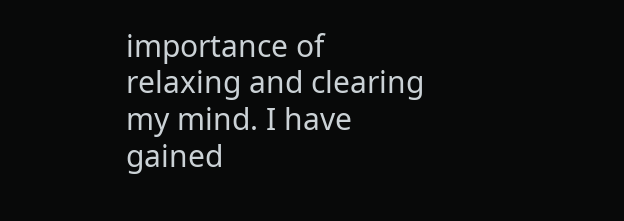importance of relaxing and clearing my mind. I have gained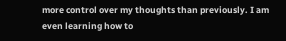more control over my thoughts than previously. I am even learning how to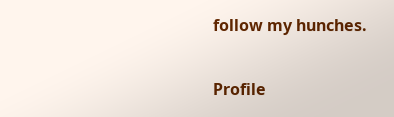follow my hunches.

Profile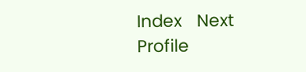Index   Next Profile